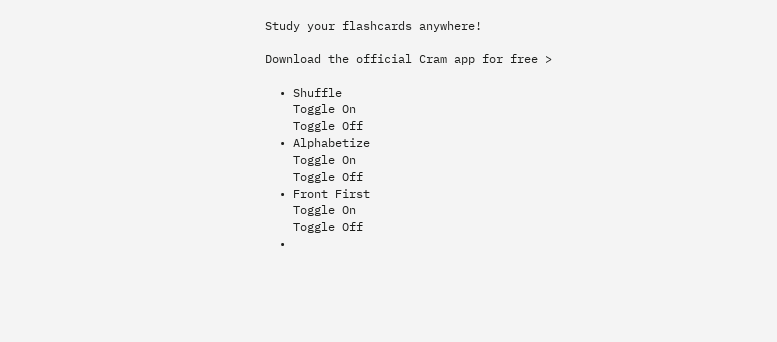Study your flashcards anywhere!

Download the official Cram app for free >

  • Shuffle
    Toggle On
    Toggle Off
  • Alphabetize
    Toggle On
    Toggle Off
  • Front First
    Toggle On
    Toggle Off
  •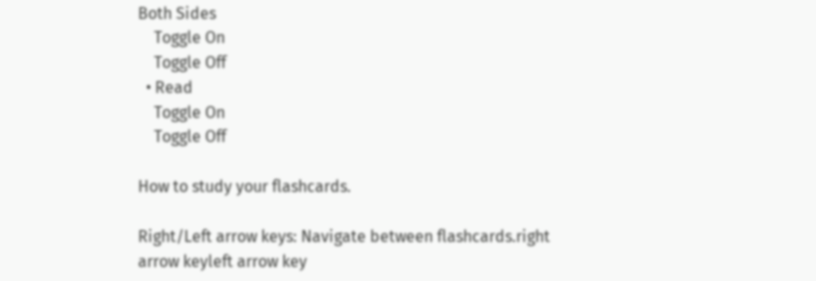Both Sides
    Toggle On
    Toggle Off
  • Read
    Toggle On
    Toggle Off

How to study your flashcards.

Right/Left arrow keys: Navigate between flashcards.right arrow keyleft arrow key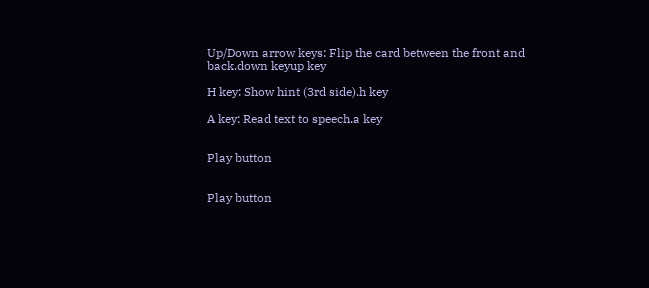Up/Down arrow keys: Flip the card between the front and back.down keyup key

H key: Show hint (3rd side).h key

A key: Read text to speech.a key


Play button


Play button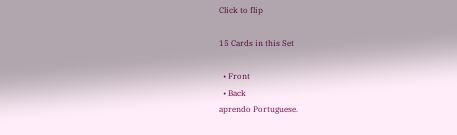Click to flip

15 Cards in this Set

  • Front
  • Back
aprendo Portuguese.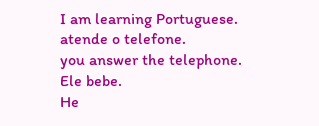I am learning Portuguese.
atende o telefone.
you answer the telephone.
Ele bebe.
He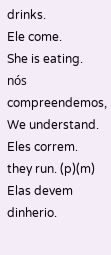drinks.
Ele come.
She is eating.
nós compreendemos,
We understand.
Eles correm.
they run. (p)(m)
Elas devem dinherio.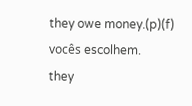they owe money.(p)(f)
vocês escolhem.
they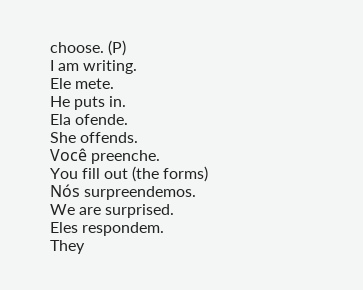choose. (P)
I am writing.
Ele mete.
He puts in.
Ela ofende.
She offends.
Você preenche.
You fill out (the forms)
Nós surpreendemos.
We are surprised.
Eles respondem.
They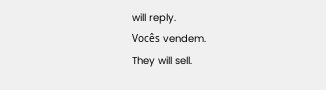will reply.
Vocês vendem.
They will sell.